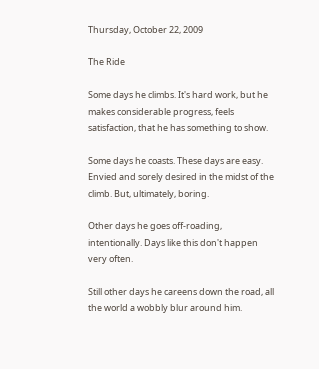Thursday, October 22, 2009

The Ride

Some days he climbs. It's hard work, but he makes considerable progress, feels satisfaction, that he has something to show.

Some days he coasts. These days are easy. Envied and sorely desired in the midst of the climb. But, ultimately, boring.

Other days he goes off-roading, intentionally. Days like this don't happen very often.

Still other days he careens down the road, all the world a wobbly blur around him.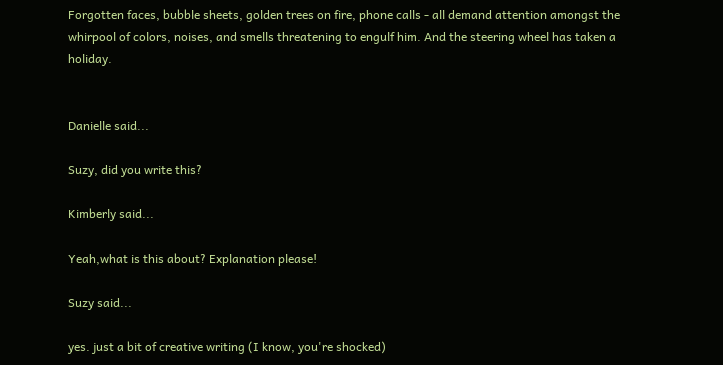Forgotten faces, bubble sheets, golden trees on fire, phone calls - all demand attention amongst the whirpool of colors, noises, and smells threatening to engulf him. And the steering wheel has taken a holiday.


Danielle said...

Suzy, did you write this?

Kimberly said...

Yeah,what is this about? Explanation please!

Suzy said...

yes. just a bit of creative writing (I know, you're shocked)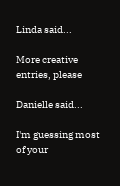Linda said...

More creative entries, please

Danielle said...

I'm guessing most of your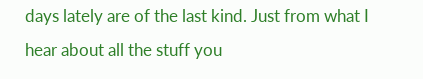days lately are of the last kind. Just from what I hear about all the stuff you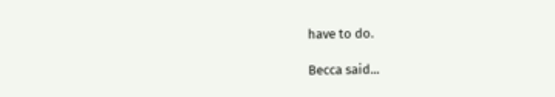have to do.

Becca said...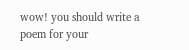wow! you should write a poem for your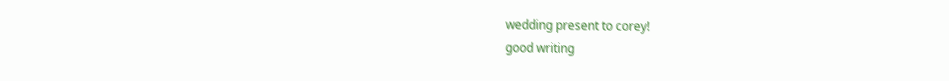wedding present to corey!
good writing